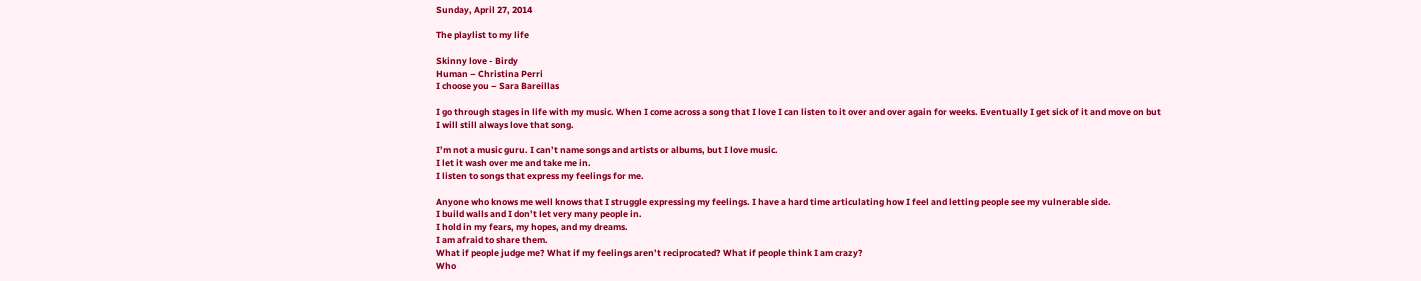Sunday, April 27, 2014

The playlist to my life

Skinny love - Birdy
Human – Christina Perri
I choose you – Sara Bareillas

I go through stages in life with my music. When I come across a song that I love I can listen to it over and over again for weeks. Eventually I get sick of it and move on but I will still always love that song.

I’m not a music guru. I can’t name songs and artists or albums, but I love music.
I let it wash over me and take me in.
I listen to songs that express my feelings for me.

Anyone who knows me well knows that I struggle expressing my feelings. I have a hard time articulating how I feel and letting people see my vulnerable side.
I build walls and I don’t let very many people in.
I hold in my fears, my hopes, and my dreams.
I am afraid to share them.
What if people judge me? What if my feelings aren’t reciprocated? What if people think I am crazy?
Who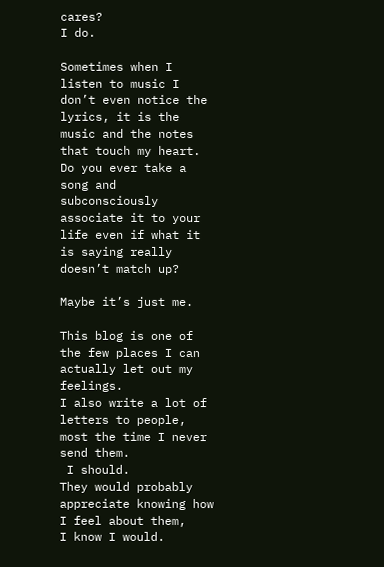cares?
I do.

Sometimes when I listen to music I don’t even notice the lyrics, it is the music and the notes that touch my heart. Do you ever take a song and subconsciously associate it to your life even if what it is saying really doesn’t match up?

Maybe it’s just me.

This blog is one of the few places I can actually let out my feelings.
I also write a lot of letters to people, most the time I never send them.
 I should.
They would probably appreciate knowing how I feel about them,
I know I would.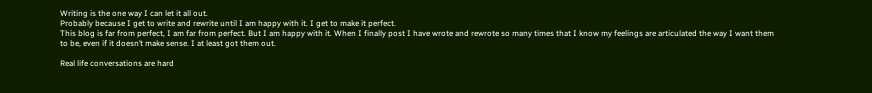Writing is the one way I can let it all out.
Probably because I get to write and rewrite until I am happy with it. I get to make it perfect.
This blog is far from perfect, I am far from perfect. But I am happy with it. When I finally post I have wrote and rewrote so many times that I know my feelings are articulated the way I want them to be, even if it doesn’t make sense. I at least got them out.

Real life conversations are hard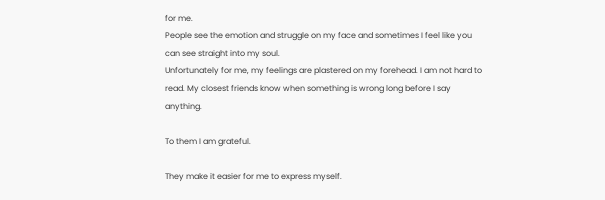for me.
People see the emotion and struggle on my face and sometimes I feel like you can see straight into my soul.
Unfortunately for me, my feelings are plastered on my forehead. I am not hard to read. My closest friends know when something is wrong long before I say anything.

To them I am grateful.

They make it easier for me to express myself.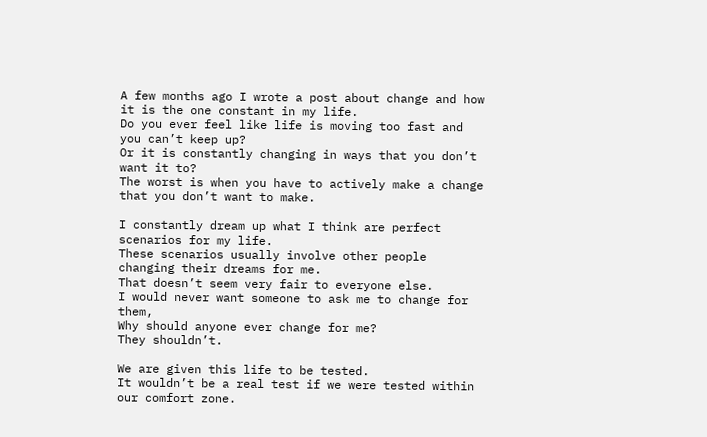A few months ago I wrote a post about change and how it is the one constant in my life.
Do you ever feel like life is moving too fast and you can’t keep up?
Or it is constantly changing in ways that you don’t want it to?
The worst is when you have to actively make a change that you don’t want to make.

I constantly dream up what I think are perfect scenarios for my life.
These scenarios usually involve other people changing their dreams for me.
That doesn’t seem very fair to everyone else.
I would never want someone to ask me to change for them,
Why should anyone ever change for me?
They shouldn’t.

We are given this life to be tested.
It wouldn’t be a real test if we were tested within our comfort zone.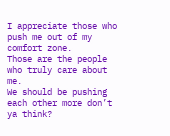I appreciate those who push me out of my comfort zone.
Those are the people who truly care about me.
We should be pushing each other more don’t ya think?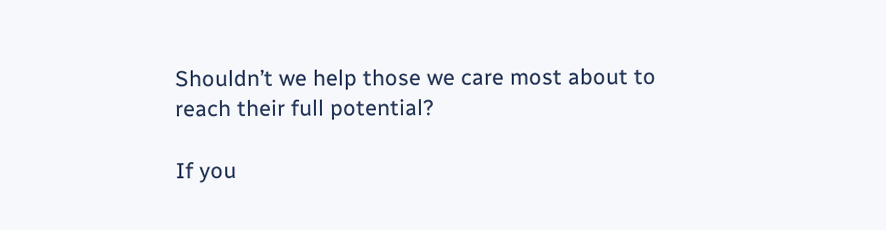Shouldn’t we help those we care most about to reach their full potential?

If you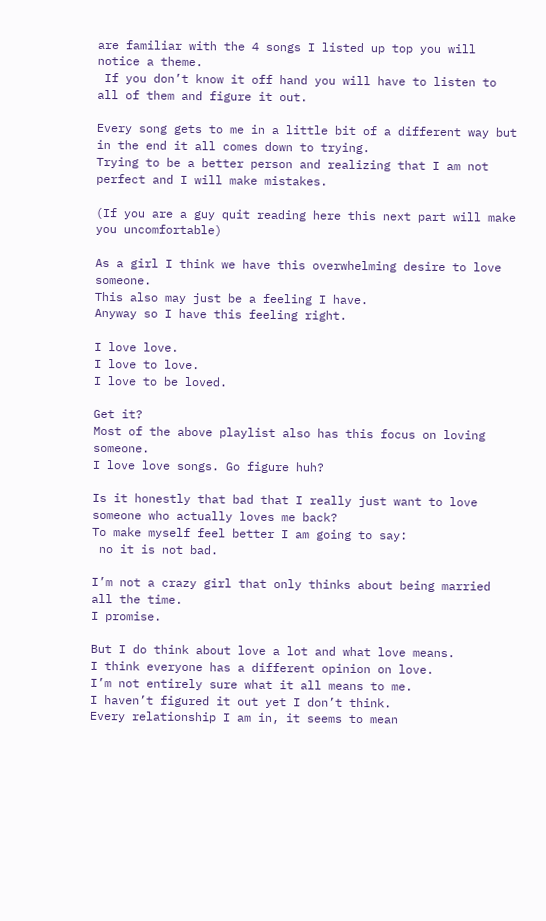are familiar with the 4 songs I listed up top you will notice a theme.
 If you don’t know it off hand you will have to listen to all of them and figure it out.

Every song gets to me in a little bit of a different way but in the end it all comes down to trying.
Trying to be a better person and realizing that I am not perfect and I will make mistakes.

(If you are a guy quit reading here this next part will make you uncomfortable)

As a girl I think we have this overwhelming desire to love someone.
This also may just be a feeling I have.
Anyway so I have this feeling right.

I love love.
I love to love.
I love to be loved.

Get it?
Most of the above playlist also has this focus on loving someone.
I love love songs. Go figure huh?

Is it honestly that bad that I really just want to love someone who actually loves me back?
To make myself feel better I am going to say:
 no it is not bad.

I’m not a crazy girl that only thinks about being married all the time.
I promise.

But I do think about love a lot and what love means.
I think everyone has a different opinion on love.
I’m not entirely sure what it all means to me.
I haven’t figured it out yet I don’t think.
Every relationship I am in, it seems to mean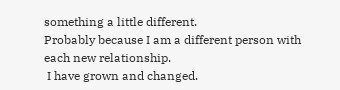something a little different.
Probably because I am a different person with each new relationship.
 I have grown and changed.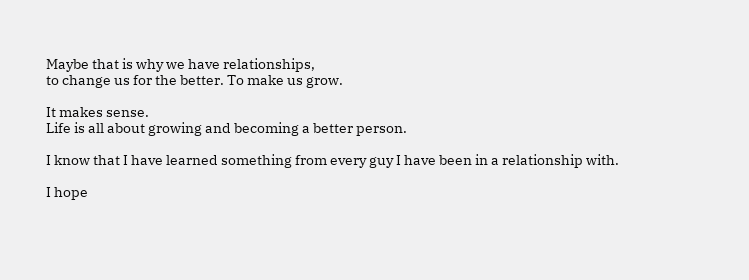Maybe that is why we have relationships,
to change us for the better. To make us grow.

It makes sense.
Life is all about growing and becoming a better person.

I know that I have learned something from every guy I have been in a relationship with.

I hope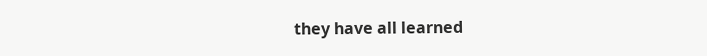they have all learned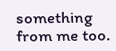something from me too.